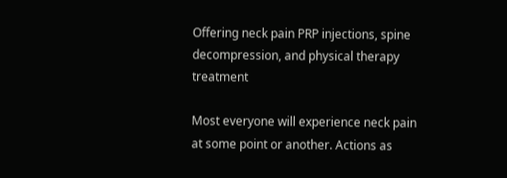Offering neck pain PRP injections, spine decompression, and physical therapy treatment

Most everyone will experience neck pain at some point or another. Actions as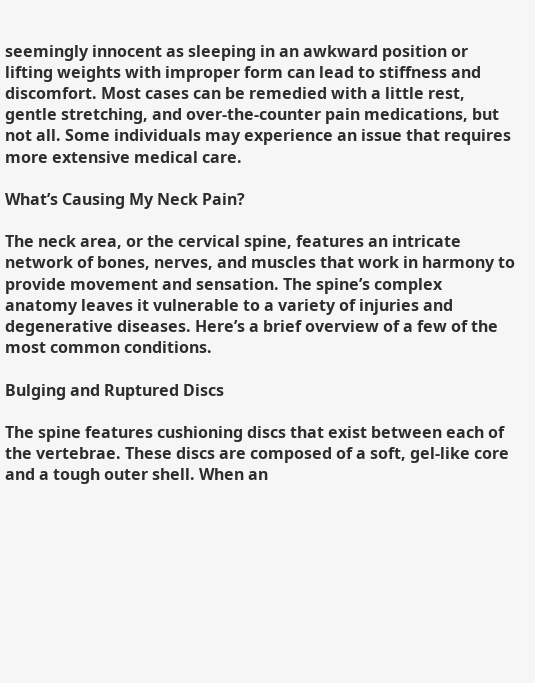seemingly innocent as sleeping in an awkward position or lifting weights with improper form can lead to stiffness and discomfort. Most cases can be remedied with a little rest, gentle stretching, and over-the-counter pain medications, but not all. Some individuals may experience an issue that requires more extensive medical care.

What’s Causing My Neck Pain?

The neck area, or the cervical spine, features an intricate network of bones, nerves, and muscles that work in harmony to provide movement and sensation. The spine’s complex anatomy leaves it vulnerable to a variety of injuries and degenerative diseases. Here’s a brief overview of a few of the most common conditions.

Bulging and Ruptured Discs

The spine features cushioning discs that exist between each of the vertebrae. These discs are composed of a soft, gel-like core and a tough outer shell. When an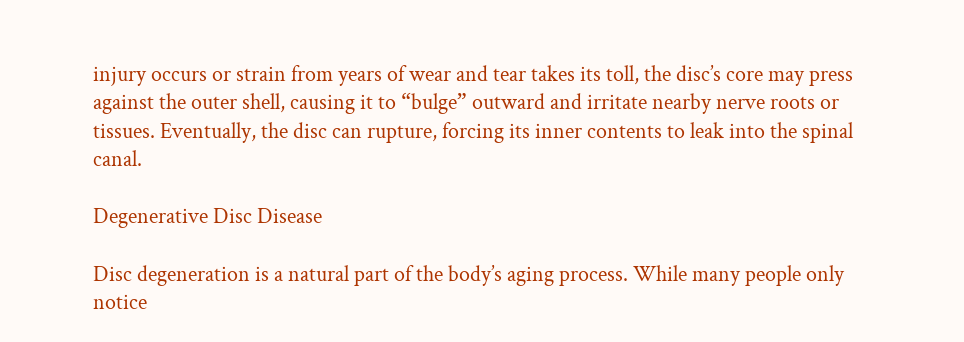injury occurs or strain from years of wear and tear takes its toll, the disc’s core may press against the outer shell, causing it to “bulge” outward and irritate nearby nerve roots or tissues. Eventually, the disc can rupture, forcing its inner contents to leak into the spinal canal.

Degenerative Disc Disease

Disc degeneration is a natural part of the body’s aging process. While many people only notice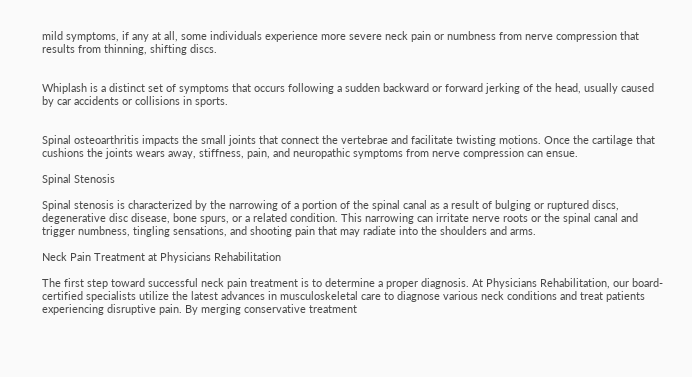mild symptoms, if any at all, some individuals experience more severe neck pain or numbness from nerve compression that results from thinning, shifting discs.


Whiplash is a distinct set of symptoms that occurs following a sudden backward or forward jerking of the head, usually caused by car accidents or collisions in sports.


Spinal osteoarthritis impacts the small joints that connect the vertebrae and facilitate twisting motions. Once the cartilage that cushions the joints wears away, stiffness, pain, and neuropathic symptoms from nerve compression can ensue.

Spinal Stenosis

Spinal stenosis is characterized by the narrowing of a portion of the spinal canal as a result of bulging or ruptured discs, degenerative disc disease, bone spurs, or a related condition. This narrowing can irritate nerve roots or the spinal canal and trigger numbness, tingling sensations, and shooting pain that may radiate into the shoulders and arms.

Neck Pain Treatment at Physicians Rehabilitation

The first step toward successful neck pain treatment is to determine a proper diagnosis. At Physicians Rehabilitation, our board-certified specialists utilize the latest advances in musculoskeletal care to diagnose various neck conditions and treat patients experiencing disruptive pain. By merging conservative treatment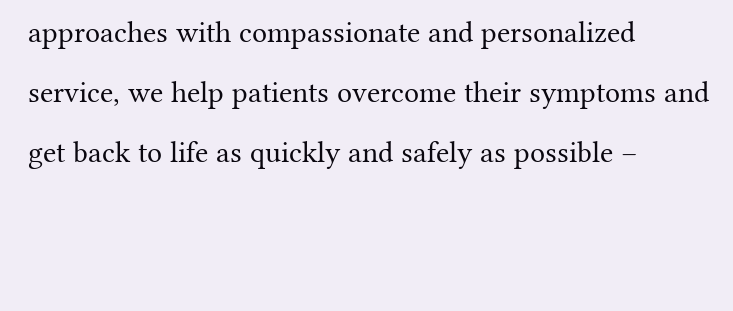approaches with compassionate and personalized service, we help patients overcome their symptoms and get back to life as quickly and safely as possible –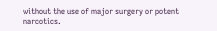without the use of major surgery or potent narcotics.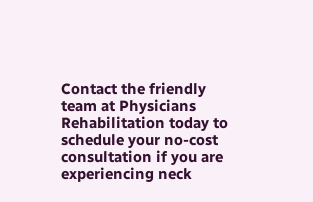Contact the friendly team at Physicians Rehabilitation today to schedule your no-cost consultation if you are experiencing neck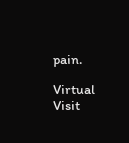pain.

Virtual Visit